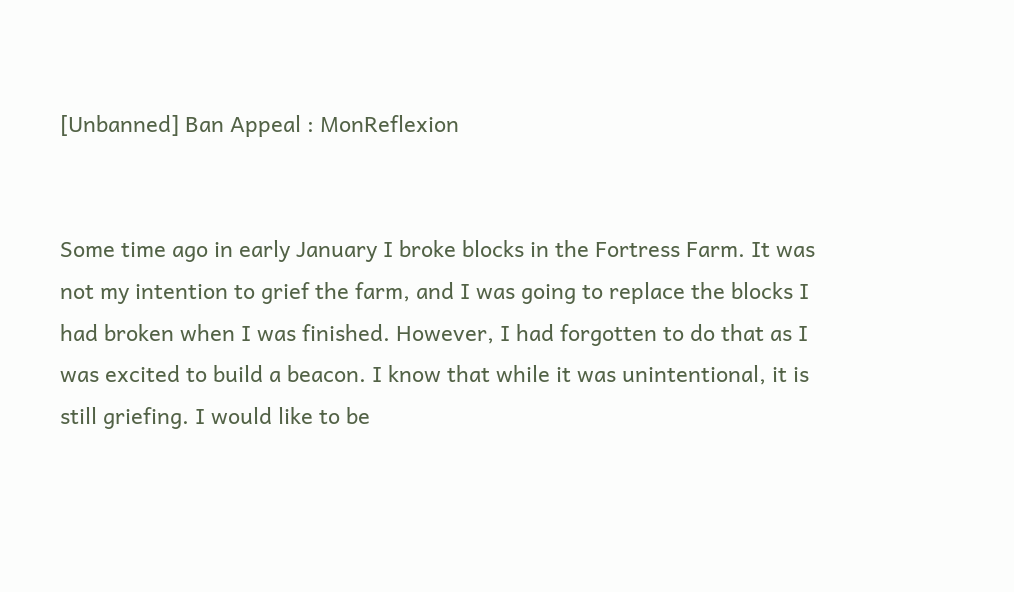[Unbanned] Ban Appeal : MonReflexion


Some time ago in early January I broke blocks in the Fortress Farm. It was not my intention to grief the farm, and I was going to replace the blocks I had broken when I was finished. However, I had forgotten to do that as I was excited to build a beacon. I know that while it was unintentional, it is still griefing. I would like to be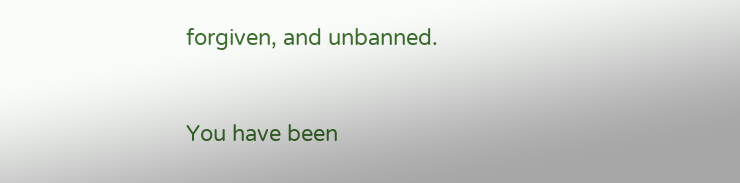forgiven, and unbanned.



You have been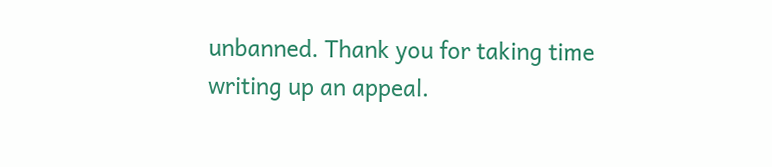unbanned. Thank you for taking time writing up an appeal.